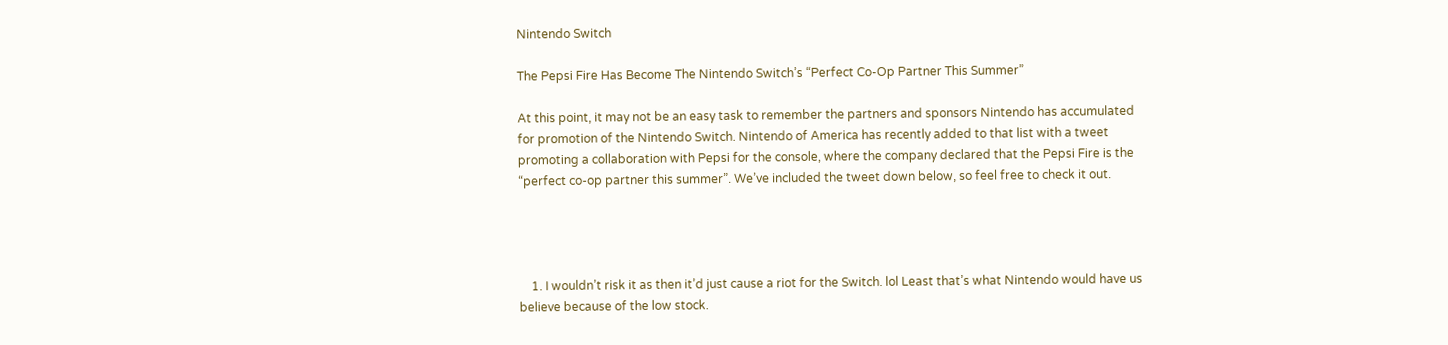Nintendo Switch

The Pepsi Fire Has Become The Nintendo Switch’s “Perfect Co-Op Partner This Summer”

At this point, it may not be an easy task to remember the partners and sponsors Nintendo has accumulated for promotion of the Nintendo Switch. Nintendo of America has recently added to that list with a tweet promoting a collaboration with Pepsi for the console, where the company declared that the Pepsi Fire is the “perfect co-op partner this summer”. We’ve included the tweet down below, so feel free to check it out.




    1. I wouldn’t risk it as then it’d just cause a riot for the Switch. lol Least that’s what Nintendo would have us believe because of the low stock.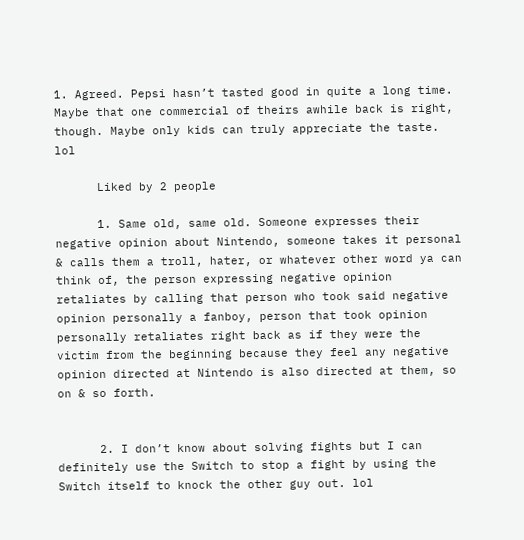1. Agreed. Pepsi hasn’t tasted good in quite a long time. Maybe that one commercial of theirs awhile back is right, though. Maybe only kids can truly appreciate the taste. lol

      Liked by 2 people

      1. Same old, same old. Someone expresses their negative opinion about Nintendo, someone takes it personal & calls them a troll, hater, or whatever other word ya can think of, the person expressing negative opinion retaliates by calling that person who took said negative opinion personally a fanboy, person that took opinion personally retaliates right back as if they were the victim from the beginning because they feel any negative opinion directed at Nintendo is also directed at them, so on & so forth.


      2. I don’t know about solving fights but I can definitely use the Switch to stop a fight by using the Switch itself to knock the other guy out. lol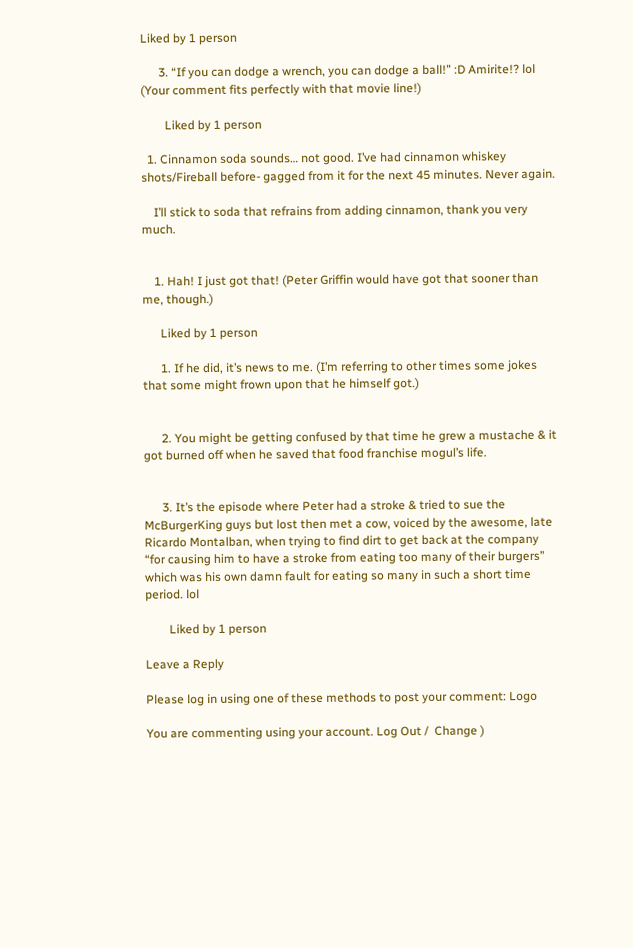Liked by 1 person

      3. “If you can dodge a wrench, you can dodge a ball!” :D Amirite!? lol (Your comment fits perfectly with that movie line!)

        Liked by 1 person

  1. Cinnamon soda sounds… not good. I’ve had cinnamon whiskey shots/Fireball before- gagged from it for the next 45 minutes. Never again.

    I’ll stick to soda that refrains from adding cinnamon, thank you very much.


    1. Hah! I just got that! (Peter Griffin would have got that sooner than me, though.)

      Liked by 1 person

      1. If he did, it’s news to me. (I’m referring to other times some jokes that some might frown upon that he himself got.)


      2. You might be getting confused by that time he grew a mustache & it got burned off when he saved that food franchise mogul’s life.


      3. It’s the episode where Peter had a stroke & tried to sue the McBurgerKing guys but lost then met a cow, voiced by the awesome, late Ricardo Montalban, when trying to find dirt to get back at the company “for causing him to have a stroke from eating too many of their burgers” which was his own damn fault for eating so many in such a short time period. lol

        Liked by 1 person

Leave a Reply

Please log in using one of these methods to post your comment: Logo

You are commenting using your account. Log Out /  Change )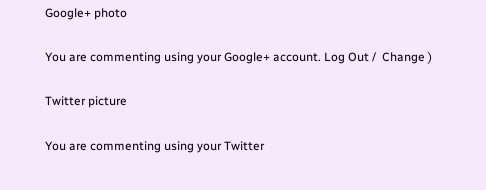Google+ photo

You are commenting using your Google+ account. Log Out /  Change )

Twitter picture

You are commenting using your Twitter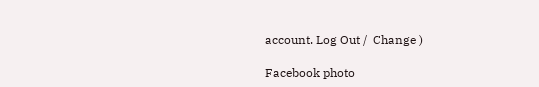account. Log Out /  Change )

Facebook photo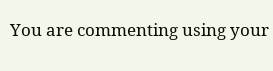You are commenting using your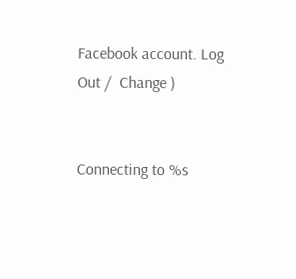Facebook account. Log Out /  Change )


Connecting to %s